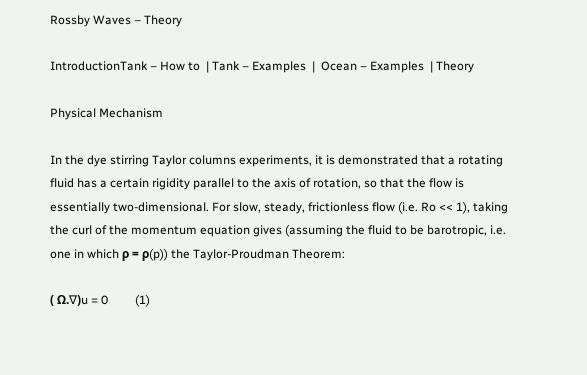Rossby Waves – Theory

IntroductionTank – How to  | Tank – Examples  |  Ocean – Examples  | Theory

Physical Mechanism

In the dye stirring Taylor columns experiments, it is demonstrated that a rotating fluid has a certain rigidity parallel to the axis of rotation, so that the flow is essentially two-dimensional. For slow, steady, frictionless flow (i.e. Ro << 1), taking the curl of the momentum equation gives (assuming the fluid to be barotropic, i.e. one in which ρ = ρ(p)) the Taylor-Proudman Theorem:

( Ω.∇)u = 0         (1)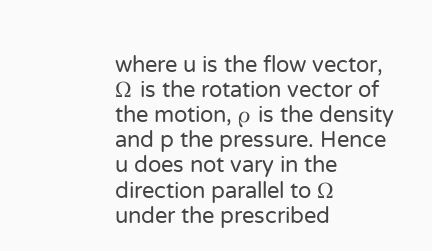where u is the flow vector, Ω is the rotation vector of the motion, ρ is the density and p the pressure. Hence u does not vary in the direction parallel to Ω under the prescribed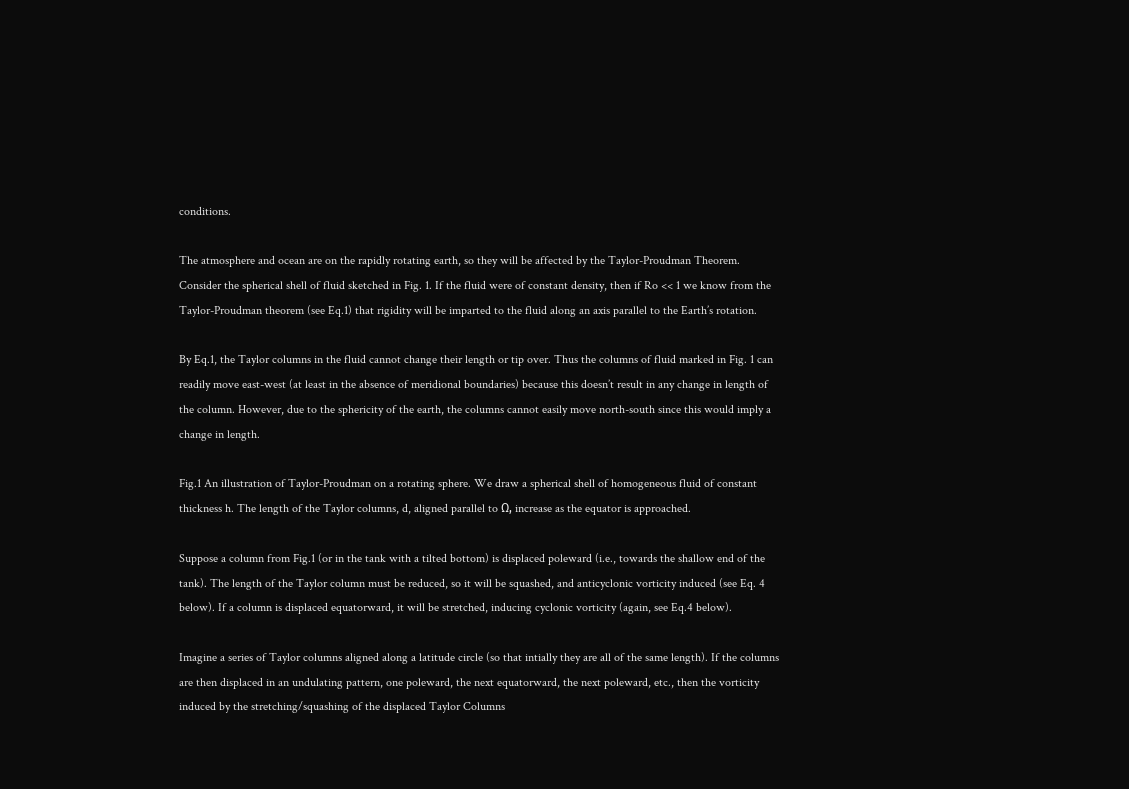conditions.

The atmosphere and ocean are on the rapidly rotating earth, so they will be affected by the Taylor-Proudman Theorem. Consider the spherical shell of fluid sketched in Fig. 1. If the fluid were of constant density, then if Ro << 1 we know from the Taylor-Proudman theorem (see Eq.1) that rigidity will be imparted to the fluid along an axis parallel to the Earth’s rotation.

By Eq.1, the Taylor columns in the fluid cannot change their length or tip over. Thus the columns of fluid marked in Fig. 1 can readily move east-west (at least in the absence of meridional boundaries) because this doesn’t result in any change in length of the column. However, due to the sphericity of the earth, the columns cannot easily move north-south since this would imply a change in length.

Fig.1 An illustration of Taylor-Proudman on a rotating sphere. We draw a spherical shell of homogeneous fluid of constant thickness h. The length of the Taylor columns, d, aligned parallel to Ω, increase as the equator is approached.

Suppose a column from Fig.1 (or in the tank with a tilted bottom) is displaced poleward (i.e., towards the shallow end of the tank). The length of the Taylor column must be reduced, so it will be squashed, and anticyclonic vorticity induced (see Eq. 4 below). If a column is displaced equatorward, it will be stretched, inducing cyclonic vorticity (again, see Eq.4 below).

Imagine a series of Taylor columns aligned along a latitude circle (so that intially they are all of the same length). If the columns are then displaced in an undulating pattern, one poleward, the next equatorward, the next poleward, etc., then the vorticity induced by the stretching/squashing of the displaced Taylor Columns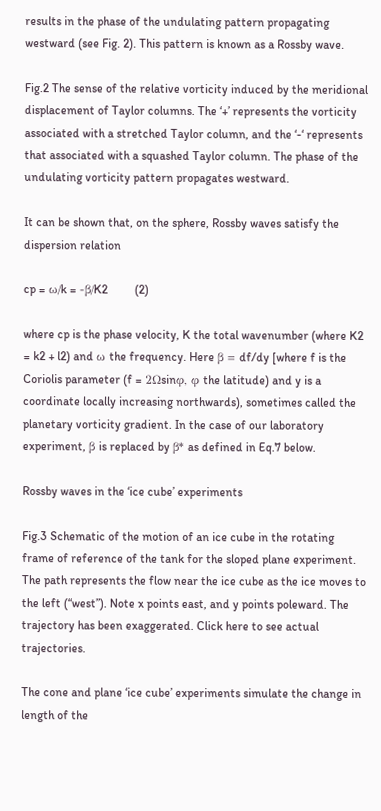results in the phase of the undulating pattern propagating westward (see Fig. 2). This pattern is known as a Rossby wave.

Fig.2 The sense of the relative vorticity induced by the meridional displacement of Taylor columns. The ‘+’ represents the vorticity associated with a stretched Taylor column, and the ‘-‘ represents that associated with a squashed Taylor column. The phase of the undulating vorticity pattern propagates westward.

It can be shown that, on the sphere, Rossby waves satisfy the dispersion relation

cp = ω/k = -β/K2         (2)

where cp is the phase velocity, K the total wavenumber (where K2 = k2 + l2) and ω the frequency. Here β = df/dy [where f is the Coriolis parameter (f = 2Ωsinφ, φ the latitude) and y is a coordinate locally increasing northwards), sometimes called the planetary vorticity gradient. In the case of our laboratory experiment, β is replaced by β* as defined in Eq.7 below.

Rossby waves in the ‘ice cube’ experiments

Fig.3 Schematic of the motion of an ice cube in the rotating frame of reference of the tank for the sloped plane experiment. The path represents the flow near the ice cube as the ice moves to the left (“west”). Note x points east, and y points poleward. The trajectory has been exaggerated. Click here to see actual trajectories.

The cone and plane ‘ice cube’ experiments simulate the change in length of the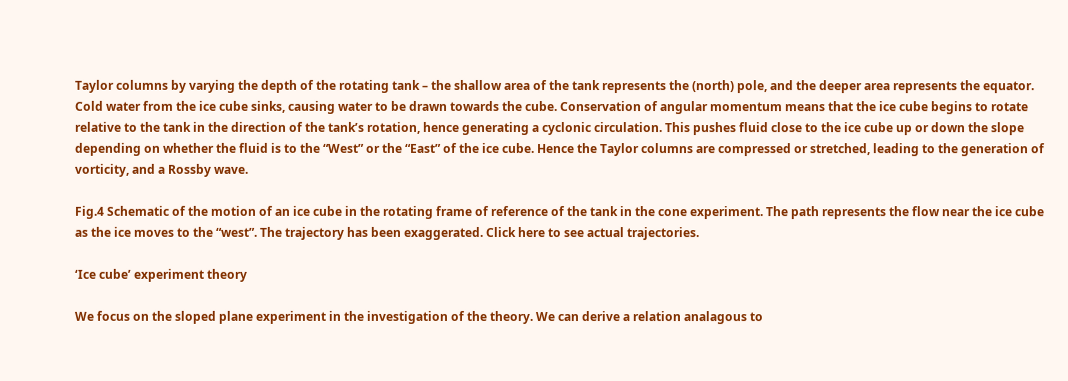Taylor columns by varying the depth of the rotating tank – the shallow area of the tank represents the (north) pole, and the deeper area represents the equator. Cold water from the ice cube sinks, causing water to be drawn towards the cube. Conservation of angular momentum means that the ice cube begins to rotate relative to the tank in the direction of the tank’s rotation, hence generating a cyclonic circulation. This pushes fluid close to the ice cube up or down the slope depending on whether the fluid is to the “West” or the “East” of the ice cube. Hence the Taylor columns are compressed or stretched, leading to the generation of vorticity, and a Rossby wave.

Fig.4 Schematic of the motion of an ice cube in the rotating frame of reference of the tank in the cone experiment. The path represents the flow near the ice cube as the ice moves to the “west”. The trajectory has been exaggerated. Click here to see actual trajectories.

‘Ice cube’ experiment theory

We focus on the sloped plane experiment in the investigation of the theory. We can derive a relation analagous to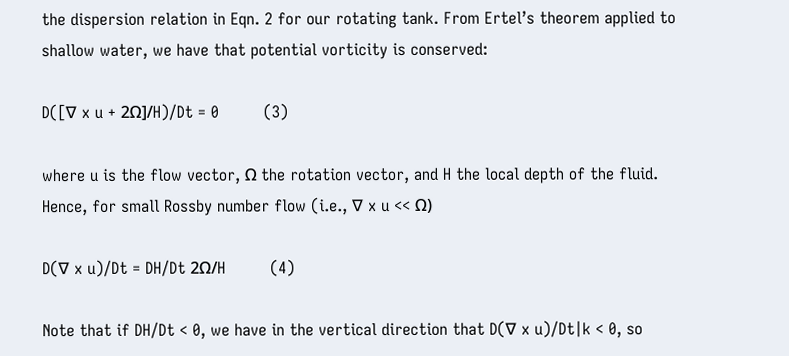the dispersion relation in Eqn. 2 for our rotating tank. From Ertel’s theorem applied to shallow water, we have that potential vorticity is conserved:

D([∇ x u + 2Ω]/H)/Dt = 0         (3)

where u is the flow vector, Ω the rotation vector, and H the local depth of the fluid. Hence, for small Rossby number flow (i.e., ∇ x u << Ω)

D(∇ x u)/Dt = DH/Dt 2Ω/H         (4)

Note that if DH/Dt < 0, we have in the vertical direction that D(∇ x u)/Dt|k < 0, so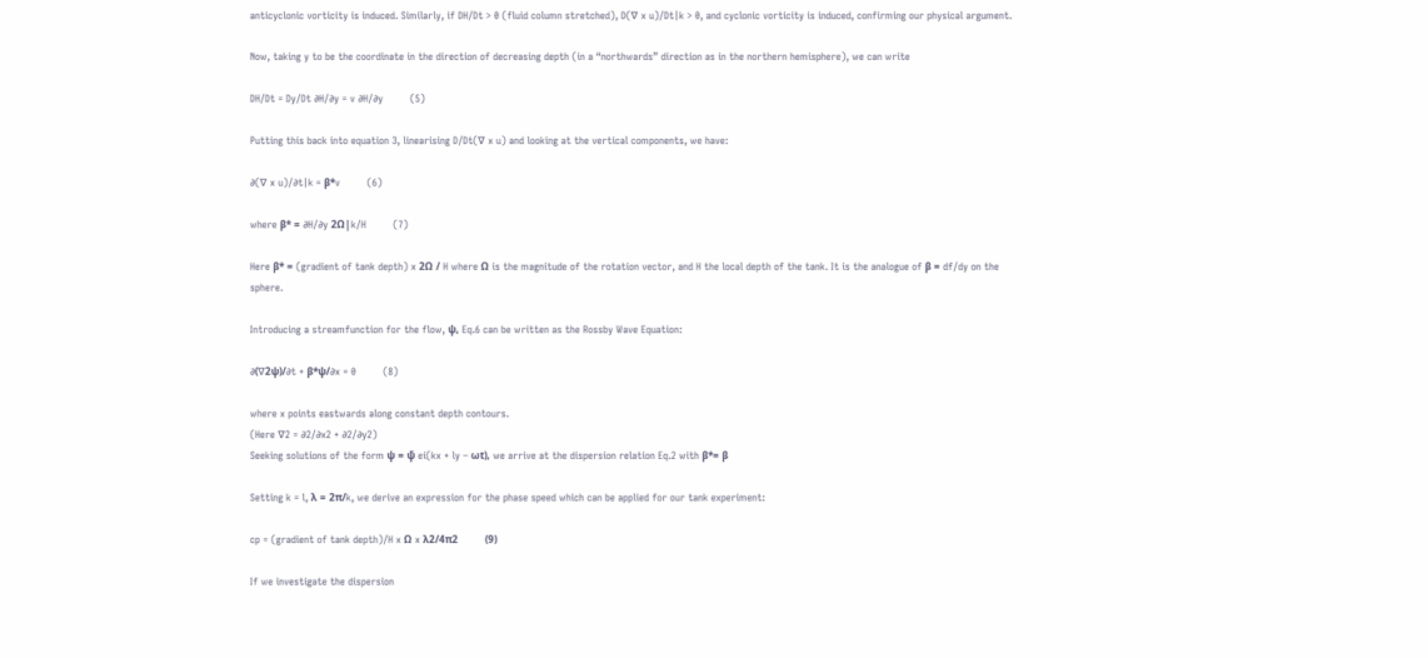anticyclonic vorticity is induced. Similarly, if DH/Dt > 0 (fluid column stretched), D(∇ x u)/Dt|k > 0, and cyclonic vorticity is induced, confirming our physical argument.

Now, taking y to be the coordinate in the direction of decreasing depth (in a “northwards” direction as in the northern hemisphere), we can write

DH/Dt = Dy/Dt ∂H/∂y = v ∂H/∂y         (5)

Putting this back into equation 3, linearising D/Dt(∇ x u) and looking at the vertical components, we have:

∂(∇ x u)/∂t|k = β*v         (6)

where β* = ∂H/∂y 2Ω|k/H         (7)

Here β* = (gradient of tank depth) x 2Ω / H where Ω is the magnitude of the rotation vector, and H the local depth of the tank. It is the analogue of β = df/dy on the sphere.

Introducing a streamfunction for the flow, ψ, Eq.6 can be written as the Rossby Wave Equation:

∂(∇2ψ)/∂t + β*ψ/∂x = 0         (8)

where x points eastwards along constant depth contours.
(Here ∇2 = ∂2/∂x2 + ∂2/∂y2)
Seeking solutions of the form ψ = ψ̃ ei(kx + ly – ωt), we arrive at the dispersion relation Eq.2 with β*= β

Setting k = l, λ = 2π/k, we derive an expression for the phase speed which can be applied for our tank experiment:

cp = (gradient of tank depth)/H x Ω x λ2/4π2         (9)

If we investigate the dispersion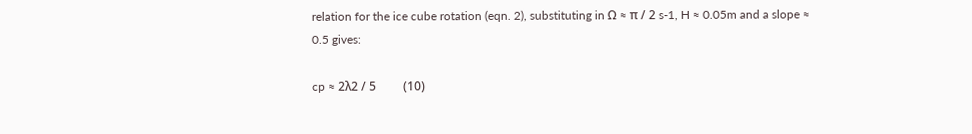relation for the ice cube rotation (eqn. 2), substituting in Ω ≈ π / 2 s-1, H ≈ 0.05m and a slope ≈ 0.5 gives:

cp ≈ 2λ2 / 5         (10)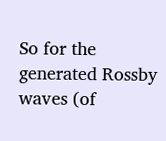So for the generated Rossby waves (of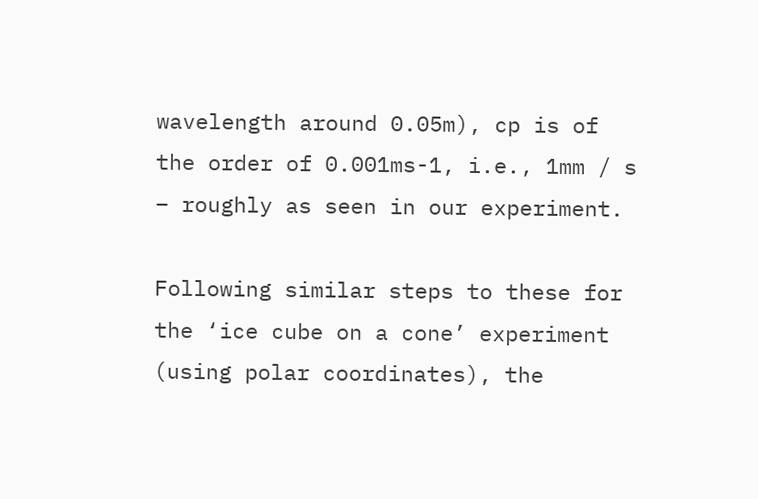wavelength around 0.05m), cp is of the order of 0.001ms-1, i.e., 1mm / s – roughly as seen in our experiment.

Following similar steps to these for the ‘ice cube on a cone’ experiment (using polar coordinates), the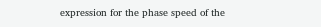expression for the phase speed of the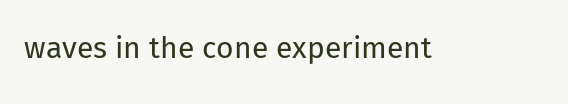waves in the cone experiment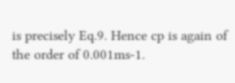is precisely Eq.9. Hence cp is again of the order of 0.001ms-1.